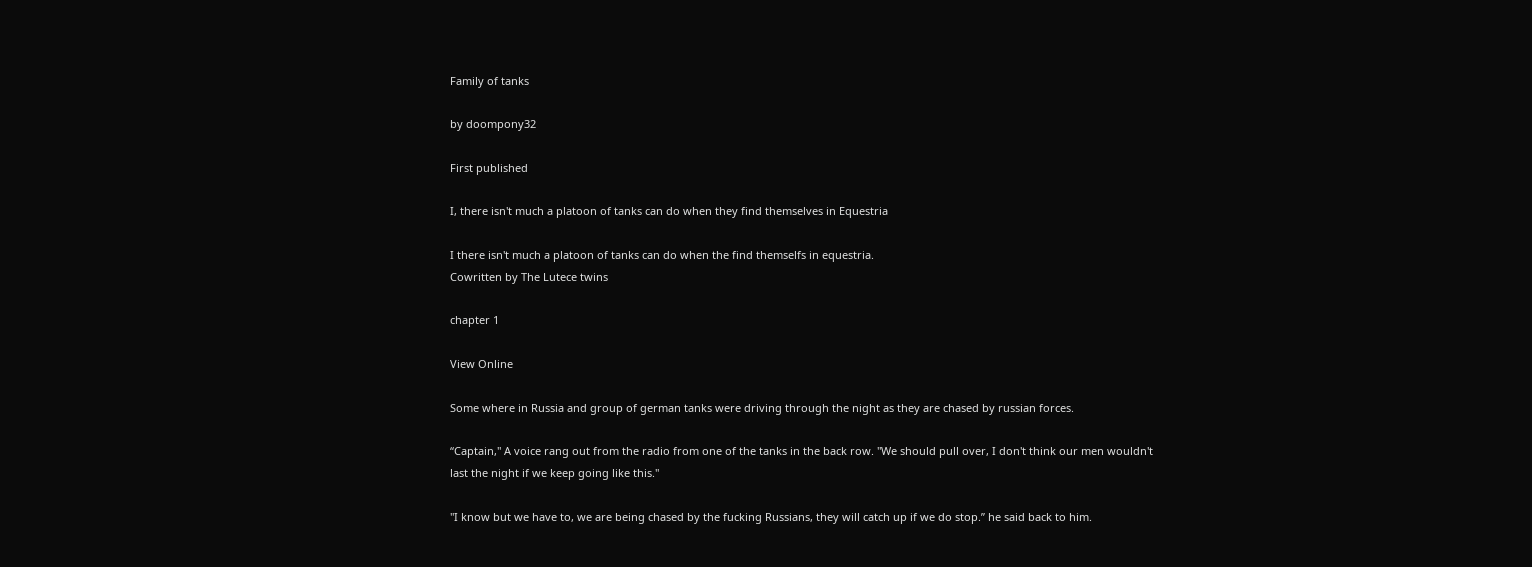Family of tanks

by doompony32

First published

I, there isn't much a platoon of tanks can do when they find themselves in Equestria

I there isn't much a platoon of tanks can do when the find themselfs in equestria.
Cowritten by The Lutece twins

chapter 1

View Online

Some where in Russia and group of german tanks were driving through the night as they are chased by russian forces.

“Captain," A voice rang out from the radio from one of the tanks in the back row. "We should pull over, I don't think our men wouldn't last the night if we keep going like this."

"I know but we have to, we are being chased by the fucking Russians, they will catch up if we do stop.” he said back to him.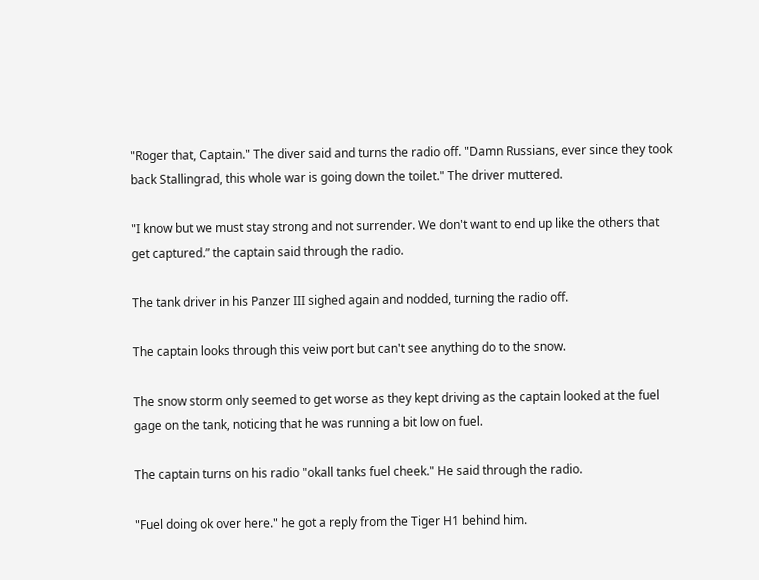"Roger that, Captain." The diver said and turns the radio off. "Damn Russians, ever since they took back Stallingrad, this whole war is going down the toilet." The driver muttered.

"I know but we must stay strong and not surrender. We don't want to end up like the others that get captured.” the captain said through the radio.

The tank driver in his Panzer III sighed again and nodded, turning the radio off.

The captain looks through this veiw port but can't see anything do to the snow.

The snow storm only seemed to get worse as they kept driving as the captain looked at the fuel gage on the tank, noticing that he was running a bit low on fuel.

The captain turns on his radio "okall tanks fuel cheek." He said through the radio.

"Fuel doing ok over here." he got a reply from the Tiger H1 behind him.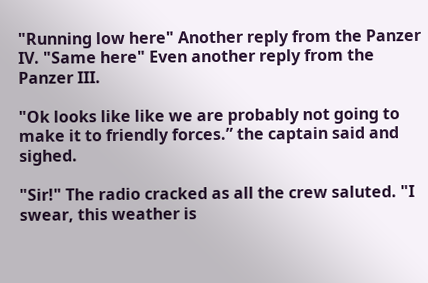"Running low here" Another reply from the Panzer IV. "Same here" Even another reply from the Panzer III.

"Ok looks like like we are probably not going to make it to friendly forces.” the captain said and sighed.

"Sir!" The radio cracked as all the crew saluted. "I swear, this weather is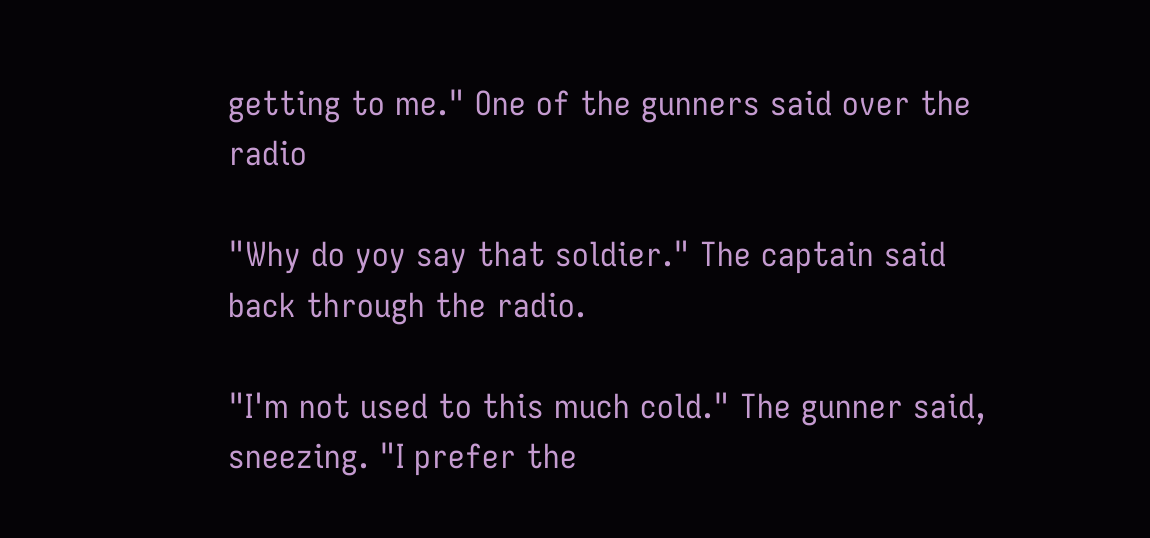getting to me." One of the gunners said over the radio

"Why do yoy say that soldier." The captain said back through the radio.

"I'm not used to this much cold." The gunner said, sneezing. "I prefer the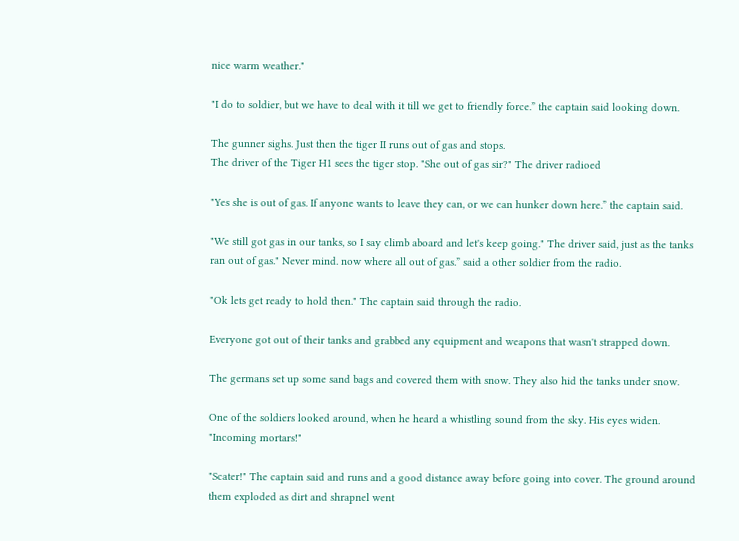nice warm weather."

"I do to soldier, but we have to deal with it till we get to friendly force.” the captain said looking down.

The gunner sighs. Just then the tiger II runs out of gas and stops.
The driver of the Tiger H1 sees the tiger stop. "She out of gas sir?" The driver radioed

"Yes she is out of gas. If anyone wants to leave they can, or we can hunker down here.” the captain said.

"We still got gas in our tanks, so I say climb aboard and let's keep going." The driver said, just as the tanks ran out of gas." Never mind. now where all out of gas.” said a other soldier from the radio.

"Ok lets get ready to hold then." The captain said through the radio.

Everyone got out of their tanks and grabbed any equipment and weapons that wasn't strapped down.

The germans set up some sand bags and covered them with snow. They also hid the tanks under snow.

One of the soldiers looked around, when he heard a whistling sound from the sky. His eyes widen. "Incoming mortars!"

"Scater!" The captain said and runs and a good distance away before going into cover. The ground around them exploded as dirt and shrapnel went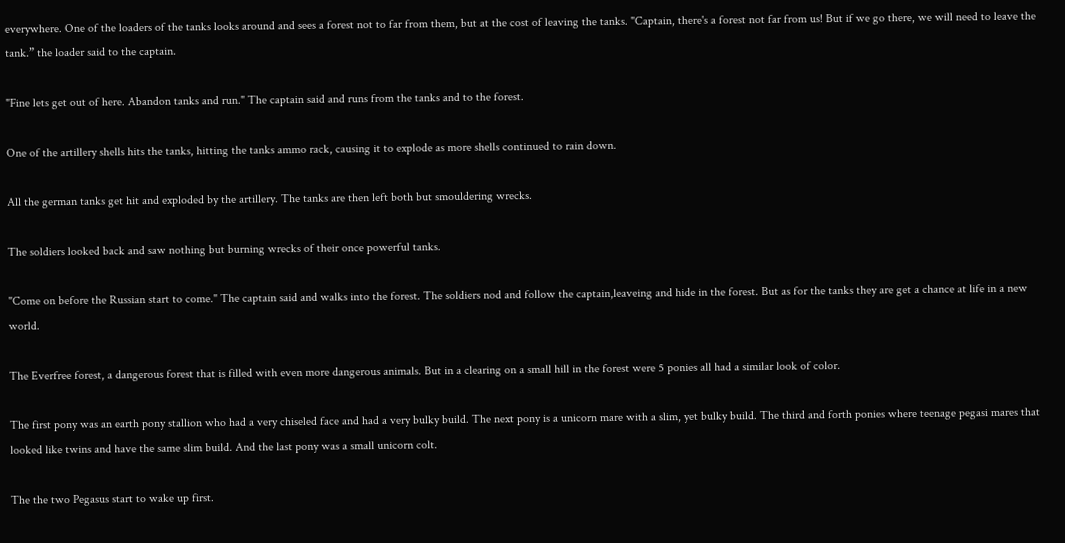everywhere. One of the loaders of the tanks looks around and sees a forest not to far from them, but at the cost of leaving the tanks. "Captain, there's a forest not far from us! But if we go there, we will need to leave the tank.” the loader said to the captain.

"Fine lets get out of here. Abandon tanks and run." The captain said and runs from the tanks and to the forest.

One of the artillery shells hits the tanks, hitting the tanks ammo rack, causing it to explode as more shells continued to rain down.

All the german tanks get hit and exploded by the artillery. The tanks are then left both but smouldering wrecks.

The soldiers looked back and saw nothing but burning wrecks of their once powerful tanks.

"Come on before the Russian start to come." The captain said and walks into the forest. The soldiers nod and follow the captain,leaveing and hide in the forest. But as for the tanks they are get a chance at life in a new world.

The Everfree forest, a dangerous forest that is filled with even more dangerous animals. But in a clearing on a small hill in the forest were 5 ponies all had a similar look of color.

The first pony was an earth pony stallion who had a very chiseled face and had a very bulky build. The next pony is a unicorn mare with a slim, yet bulky build. The third and forth ponies where teenage pegasi mares that looked like twins and have the same slim build. And the last pony was a small unicorn colt.

The the two Pegasus start to wake up first.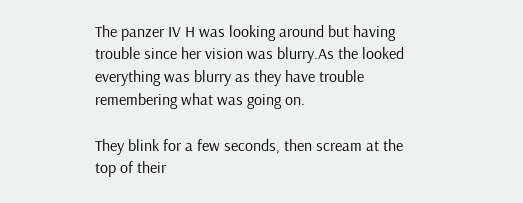The panzer IV H was looking around but having trouble since her vision was blurry.As the looked everything was blurry as they have trouble remembering what was going on.

They blink for a few seconds, then scream at the top of their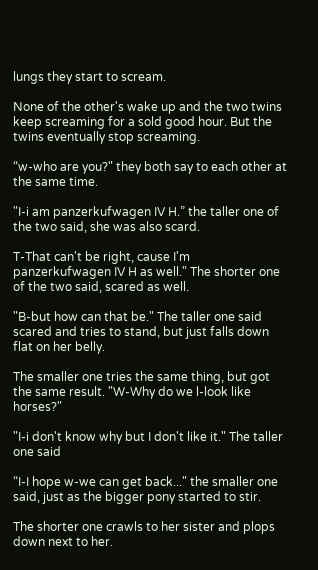lungs they start to scream.

None of the other's wake up and the two twins keep screaming for a sold good hour. But the twins eventually stop screaming.

“w-who are you?" they both say to each other at the same time.

"I-i am panzerkufwagen IV H.” the taller one of the two said, she was also scard.

T-That can't be right, cause I'm panzerkufwagen IV H as well." The shorter one of the two said, scared as well.

"B-but how can that be." The taller one said scared and tries to stand, but just falls down flat on her belly.

The smaller one tries the same thing, but got the same result. "W-Why do we l-look like horses?"

"I-i don't know why but I don't like it." The taller one said

“I-I hope w-we can get back..." the smaller one said, just as the bigger pony started to stir.

The shorter one crawls to her sister and plops down next to her.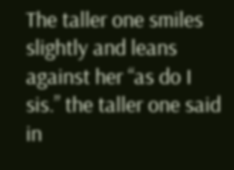The taller one smiles slightly and leans against her “as do I sis.” the taller one said in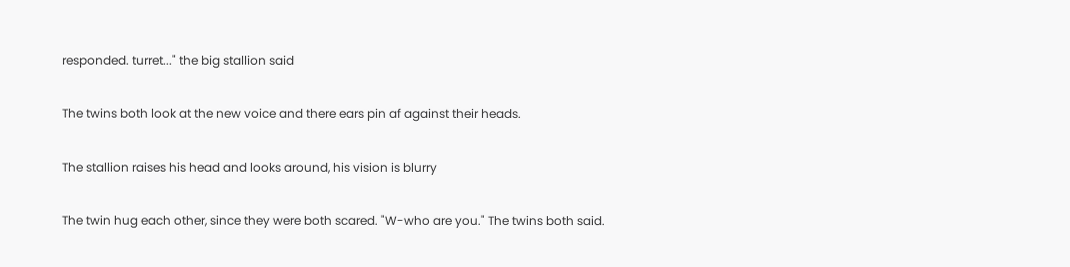responded. turret..." the big stallion said

The twins both look at the new voice and there ears pin af against their heads.

The stallion raises his head and looks around, his vision is blurry

The twin hug each other, since they were both scared. "W-who are you." The twins both said.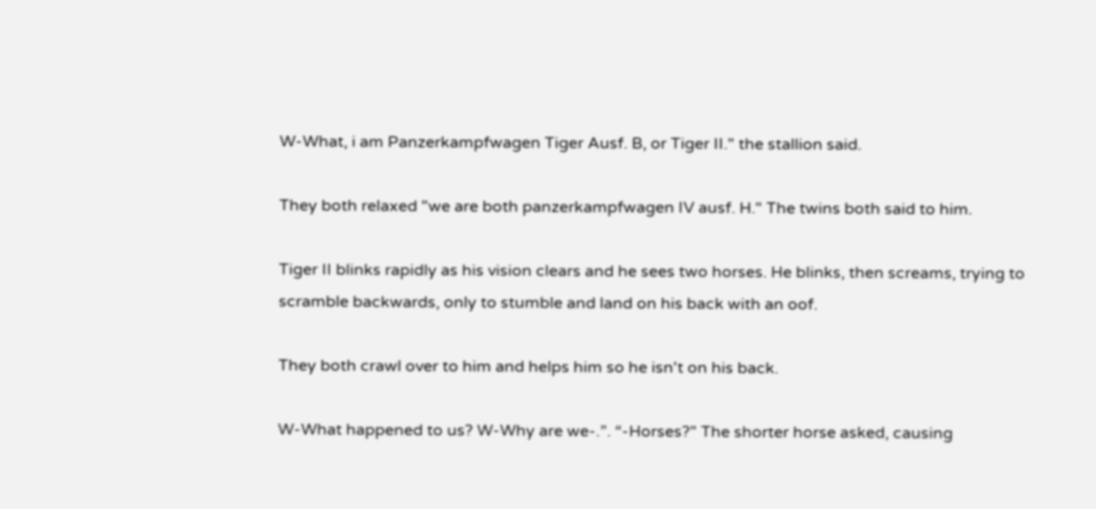W-What, i am Panzerkampfwagen Tiger Ausf. B, or Tiger II." the stallion said.

They both relaxed "we are both panzerkampfwagen IV ausf. H." The twins both said to him.

Tiger II blinks rapidly as his vision clears and he sees two horses. He blinks, then screams, trying to scramble backwards, only to stumble and land on his back with an oof.

They both crawl over to him and helps him so he isn't on his back.

W-What happened to us? W-Why are we-.”. “-Horses?" The shorter horse asked, causing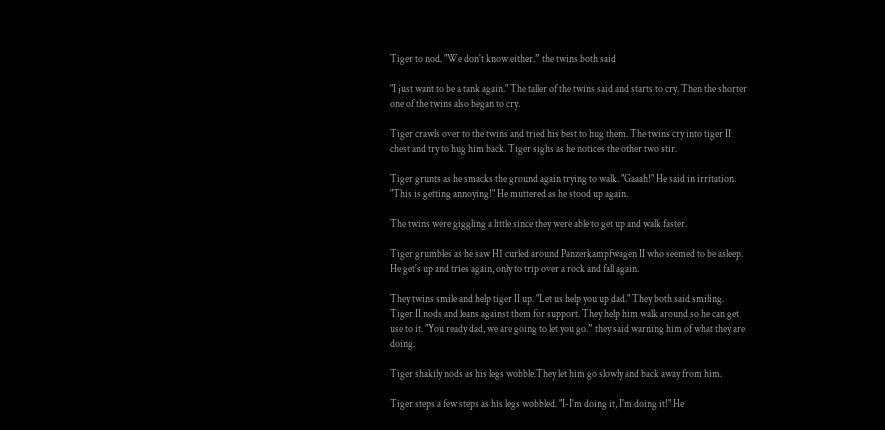Tiger to nod. "We don't know either.” the twins both said

"I just want to be a tank again." The taller of the twins said and starts to cry. Then the shorter one of the twins also began to cry.

Tiger crawls over to the twins and tried his best to hug them. The twins cry into tiger II chest and try to hug him back. Tiger sighs as he notices the other two stir.

Tiger grunts as he smacks the ground again trying to walk. "Gaaah!" He said in irritation. "This is getting annoying!" He muttered as he stood up again.

The twins were giggling a little since they were able to get up and walk faster.

Tiger grumbles as he saw H1 curled around Panzerkampfwagen II who seemed to be asleep. He get's up and tries again, only to trip over a rock and fall again.

They twins smile and help tiger II up. "Let us help you up dad." They both said smiling.
Tiger II nods and leans against them for support. They help him walk around so he can get use to it. "You ready dad, we are going to let you go.” they said warning him of what they are doing.

Tiger shakily nods as his legs wobble.They let him go slowly and back away from him.

Tiger steps a few steps as his legs wobbled. "I-I'm doing it, I'm doing it!" He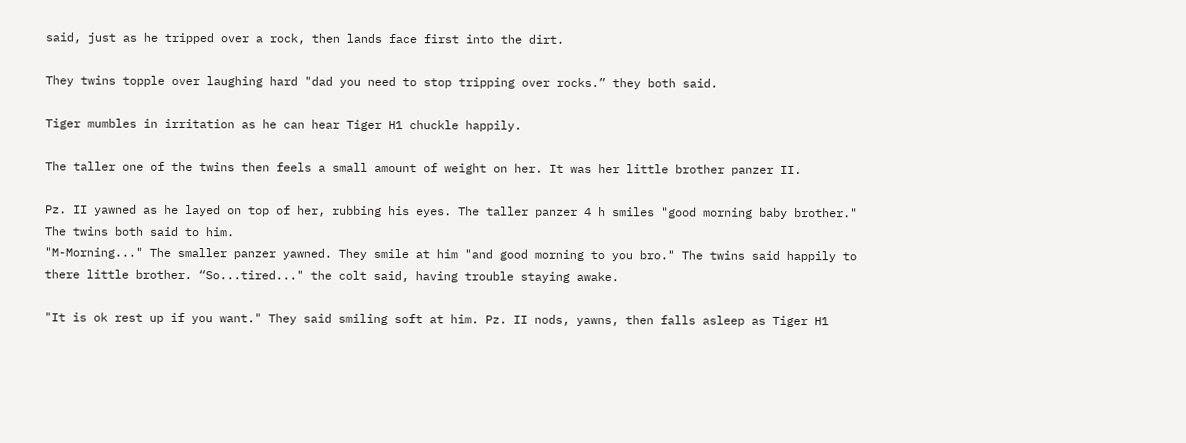said, just as he tripped over a rock, then lands face first into the dirt.

They twins topple over laughing hard "dad you need to stop tripping over rocks.” they both said.

Tiger mumbles in irritation as he can hear Tiger H1 chuckle happily.

The taller one of the twins then feels a small amount of weight on her. It was her little brother panzer II.

Pz. II yawned as he layed on top of her, rubbing his eyes. The taller panzer 4 h smiles "good morning baby brother." The twins both said to him.
"M-Morning..." The smaller panzer yawned. They smile at him "and good morning to you bro." The twins said happily to there little brother. “So...tired..." the colt said, having trouble staying awake.

"It is ok rest up if you want." They said smiling soft at him. Pz. II nods, yawns, then falls asleep as Tiger H1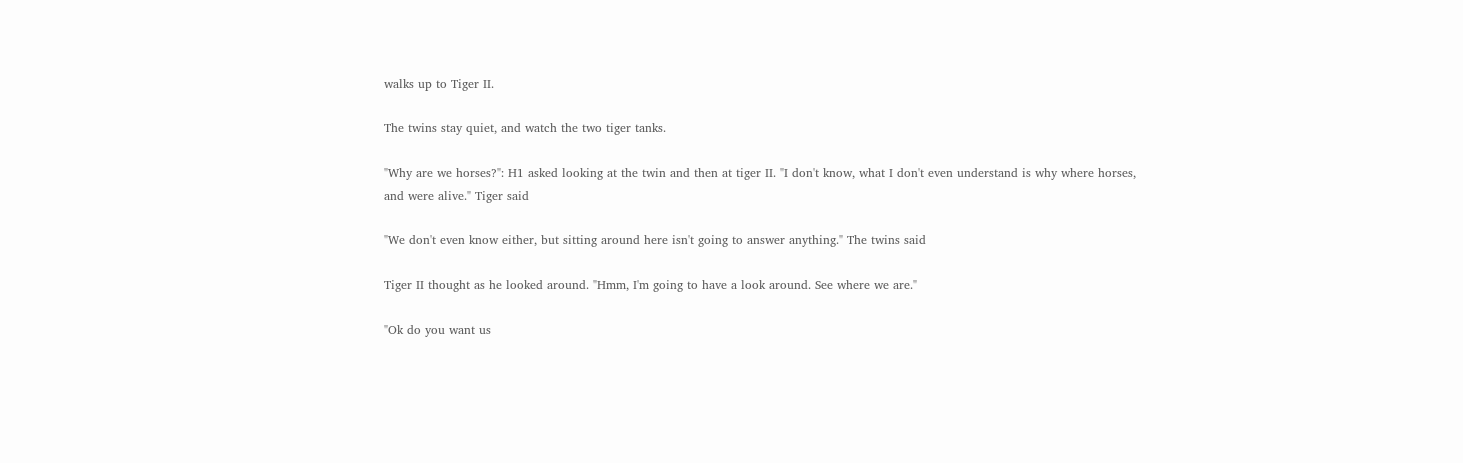walks up to Tiger II.

The twins stay quiet, and watch the two tiger tanks.

"Why are we horses?": H1 asked looking at the twin and then at tiger II. "I don't know, what I don't even understand is why where horses, and were alive." Tiger said

"We don't even know either, but sitting around here isn't going to answer anything." The twins said

Tiger II thought as he looked around. "Hmm, I'm going to have a look around. See where we are."

"Ok do you want us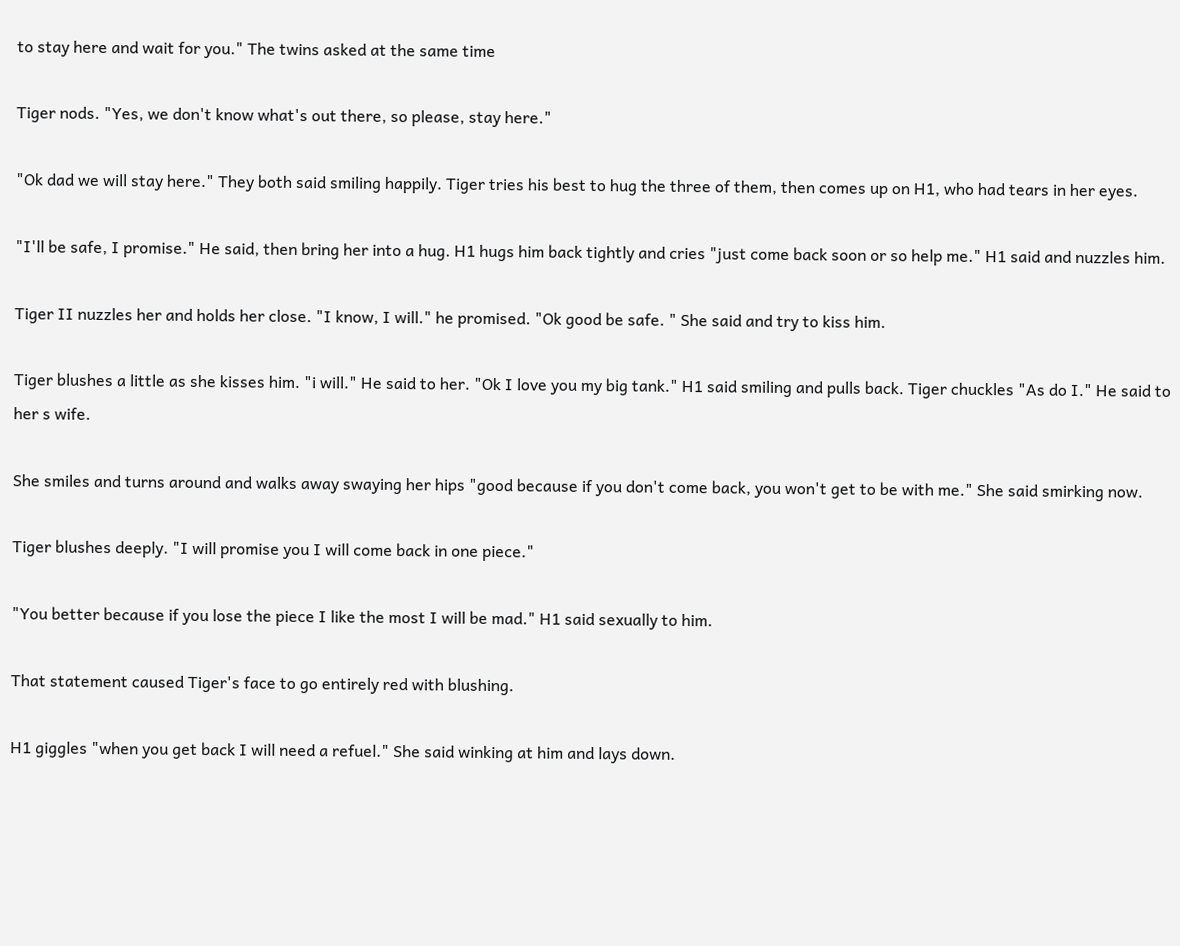to stay here and wait for you." The twins asked at the same time

Tiger nods. "Yes, we don't know what's out there, so please, stay here."

"Ok dad we will stay here." They both said smiling happily. Tiger tries his best to hug the three of them, then comes up on H1, who had tears in her eyes.

"I'll be safe, I promise." He said, then bring her into a hug. H1 hugs him back tightly and cries "just come back soon or so help me." H1 said and nuzzles him.

Tiger II nuzzles her and holds her close. "I know, I will." he promised. "Ok good be safe. " She said and try to kiss him.

Tiger blushes a little as she kisses him. "i will." He said to her. "Ok I love you my big tank." H1 said smiling and pulls back. Tiger chuckles "As do I." He said to her s wife.

She smiles and turns around and walks away swaying her hips "good because if you don't come back, you won't get to be with me." She said smirking now.

Tiger blushes deeply. "I will promise you I will come back in one piece."

"You better because if you lose the piece I like the most I will be mad." H1 said sexually to him.

That statement caused Tiger's face to go entirely red with blushing.

H1 giggles "when you get back I will need a refuel." She said winking at him and lays down.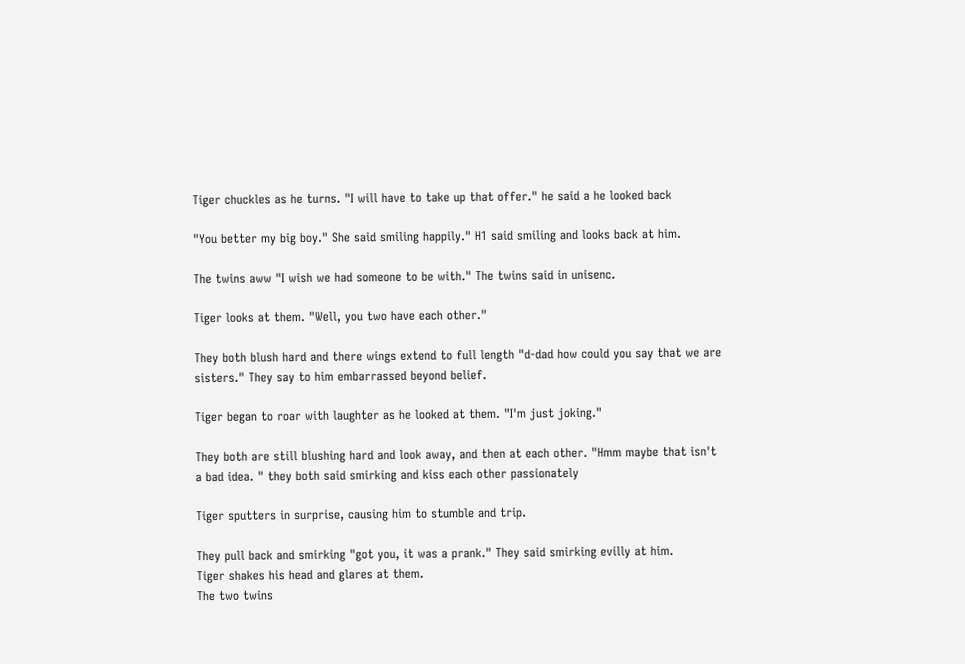Tiger chuckles as he turns. "I will have to take up that offer." he said a he looked back

"You better my big boy." She said smiling happily." H1 said smiling and looks back at him.

The twins aww "I wish we had someone to be with." The twins said in unisenc.

Tiger looks at them. "Well, you two have each other."

They both blush hard and there wings extend to full length "d-dad how could you say that we are sisters." They say to him embarrassed beyond belief.

Tiger began to roar with laughter as he looked at them. "I'm just joking."

They both are still blushing hard and look away, and then at each other. "Hmm maybe that isn't a bad idea. " they both said smirking and kiss each other passionately

Tiger sputters in surprise, causing him to stumble and trip.

They pull back and smirking "got you, it was a prank." They said smirking evilly at him.
Tiger shakes his head and glares at them.
The two twins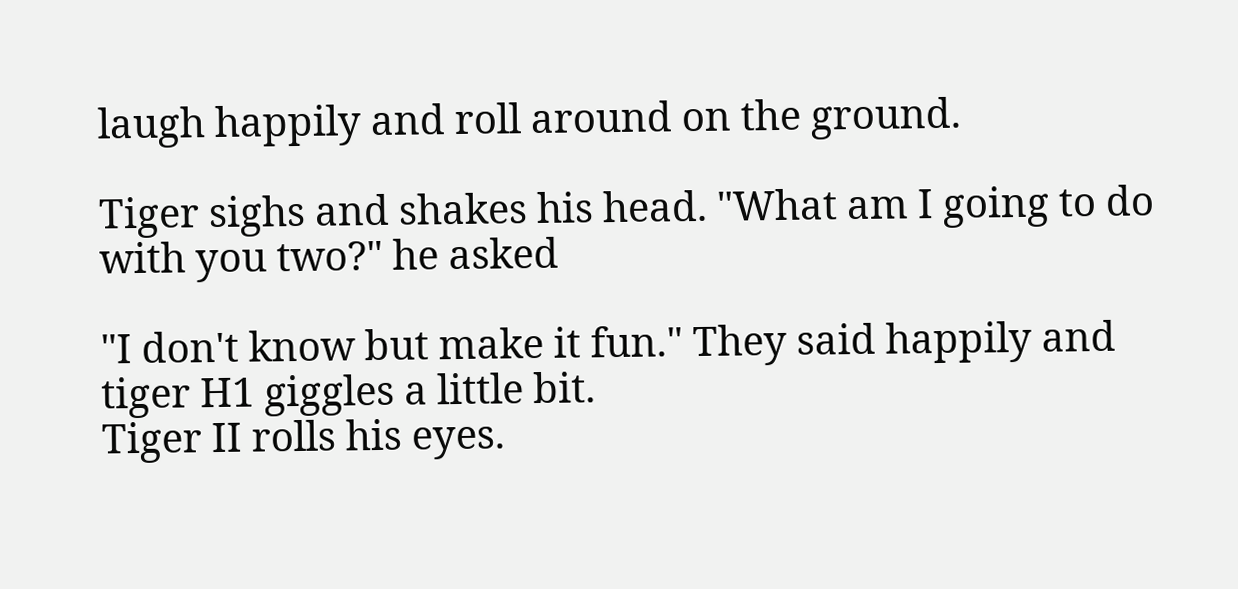laugh happily and roll around on the ground.

Tiger sighs and shakes his head. "What am I going to do with you two?" he asked

"I don't know but make it fun." They said happily and tiger H1 giggles a little bit.
Tiger II rolls his eyes.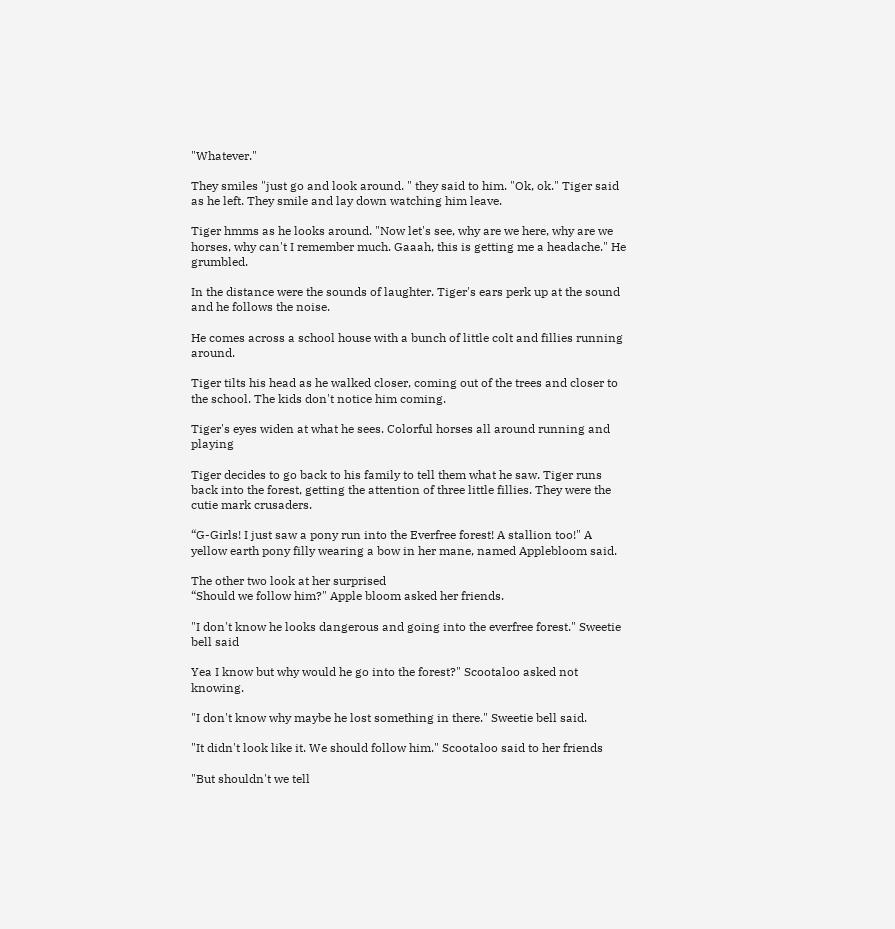"Whatever."

They smiles "just go and look around. " they said to him. "Ok, ok." Tiger said as he left. They smile and lay down watching him leave.

Tiger hmms as he looks around. "Now let's see, why are we here, why are we horses, why can't I remember much. Gaaah, this is getting me a headache." He grumbled.

In the distance were the sounds of laughter. Tiger's ears perk up at the sound and he follows the noise.

He comes across a school house with a bunch of little colt and fillies running around.

Tiger tilts his head as he walked closer, coming out of the trees and closer to the school. The kids don't notice him coming.

Tiger's eyes widen at what he sees. Colorful horses all around running and playing

Tiger decides to go back to his family to tell them what he saw. Tiger runs back into the forest, getting the attention of three little fillies. They were the cutie mark crusaders.

“G-Girls! I just saw a pony run into the Everfree forest! A stallion too!" A yellow earth pony filly wearing a bow in her mane, named Applebloom said.

The other two look at her surprised
“Should we follow him?" Apple bloom asked her friends.

"I don't know he looks dangerous and going into the everfree forest." Sweetie bell said

Yea I know but why would he go into the forest?" Scootaloo asked not knowing.

"I don't know why maybe he lost something in there." Sweetie bell said.

"It didn't look like it. We should follow him." Scootaloo said to her friends

"But shouldn't we tell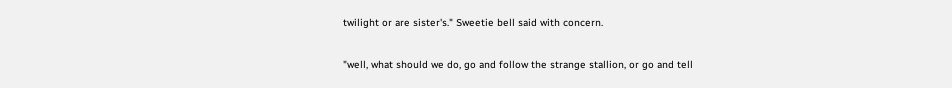twilight or are sister's." Sweetie bell said with concern.

"well, what should we do, go and follow the strange stallion, or go and tell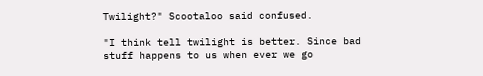Twilight?" Scootaloo said confused.

"I think tell twilight is better. Since bad stuff happens to us when ever we go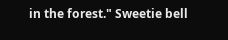in the forest." Sweetie bell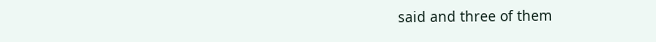said and three of them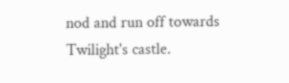nod and run off towards Twilight's castle.